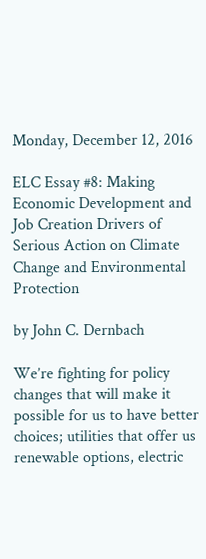Monday, December 12, 2016

ELC Essay #8: Making Economic Development and Job Creation Drivers of Serious Action on Climate Change and Environmental Protection

by John C. Dernbach

We’re fighting for policy changes that will make it possible for us to have better choices; utilities that offer us renewable options, electric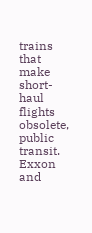trains that make short-haul flights obsolete, public transit. Exxon and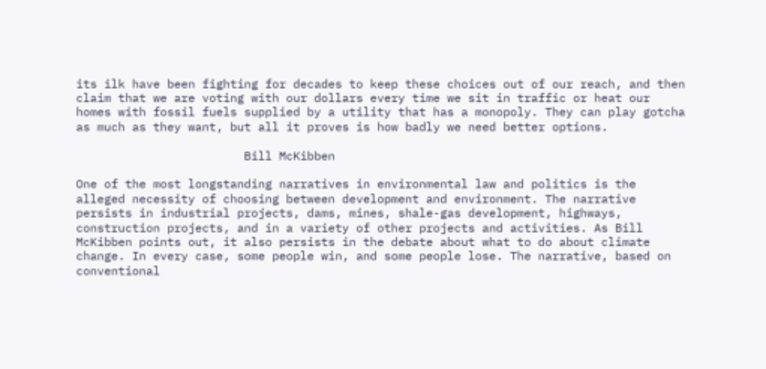its ilk have been fighting for decades to keep these choices out of our reach, and then claim that we are voting with our dollars every time we sit in traffic or heat our homes with fossil fuels supplied by a utility that has a monopoly. They can play gotcha as much as they want, but all it proves is how badly we need better options.

                        Bill McKibben

One of the most longstanding narratives in environmental law and politics is the alleged necessity of choosing between development and environment. The narrative persists in industrial projects, dams, mines, shale-gas development, highways, construction projects, and in a variety of other projects and activities. As Bill McKibben points out, it also persists in the debate about what to do about climate change. In every case, some people win, and some people lose. The narrative, based on conventional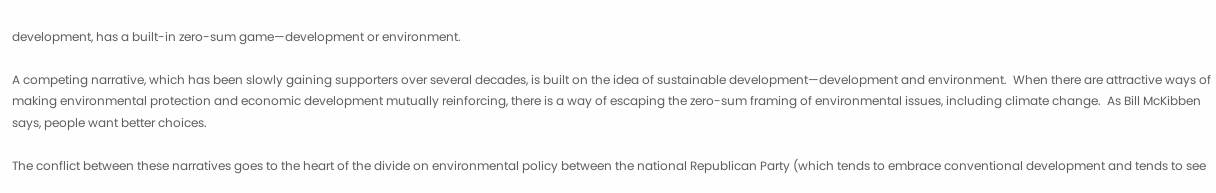development, has a built-in zero-sum game—development or environment.

A competing narrative, which has been slowly gaining supporters over several decades, is built on the idea of sustainable development—development and environment.  When there are attractive ways of making environmental protection and economic development mutually reinforcing, there is a way of escaping the zero-sum framing of environmental issues, including climate change.  As Bill McKibben says, people want better choices.

The conflict between these narratives goes to the heart of the divide on environmental policy between the national Republican Party (which tends to embrace conventional development and tends to see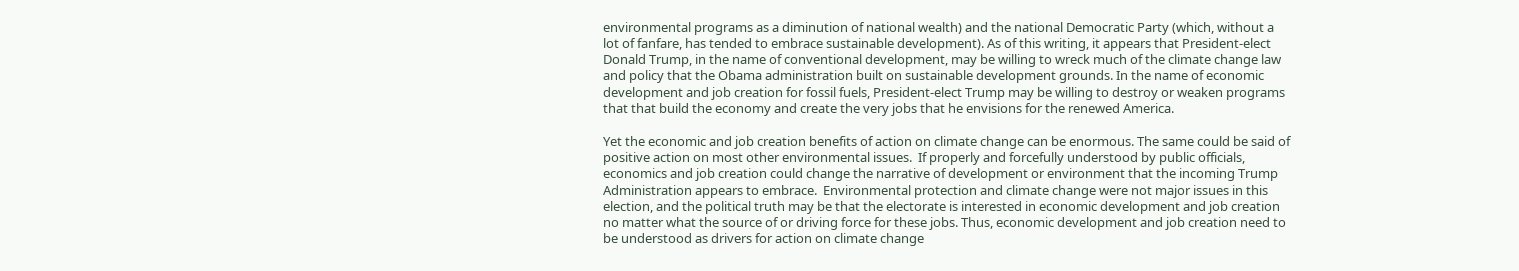environmental programs as a diminution of national wealth) and the national Democratic Party (which, without a lot of fanfare, has tended to embrace sustainable development). As of this writing, it appears that President-elect Donald Trump, in the name of conventional development, may be willing to wreck much of the climate change law and policy that the Obama administration built on sustainable development grounds. In the name of economic development and job creation for fossil fuels, President-elect Trump may be willing to destroy or weaken programs that that build the economy and create the very jobs that he envisions for the renewed America.

Yet the economic and job creation benefits of action on climate change can be enormous. The same could be said of positive action on most other environmental issues.  If properly and forcefully understood by public officials, economics and job creation could change the narrative of development or environment that the incoming Trump Administration appears to embrace.  Environmental protection and climate change were not major issues in this election, and the political truth may be that the electorate is interested in economic development and job creation no matter what the source of or driving force for these jobs. Thus, economic development and job creation need to be understood as drivers for action on climate change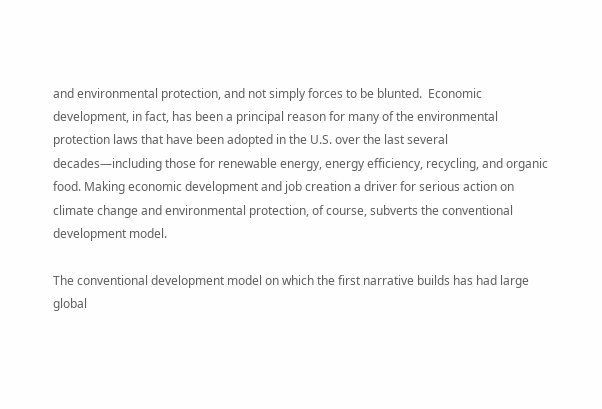and environmental protection, and not simply forces to be blunted.  Economic development, in fact, has been a principal reason for many of the environmental protection laws that have been adopted in the U.S. over the last several decades—including those for renewable energy, energy efficiency, recycling, and organic food. Making economic development and job creation a driver for serious action on climate change and environmental protection, of course, subverts the conventional development model.

The conventional development model on which the first narrative builds has had large global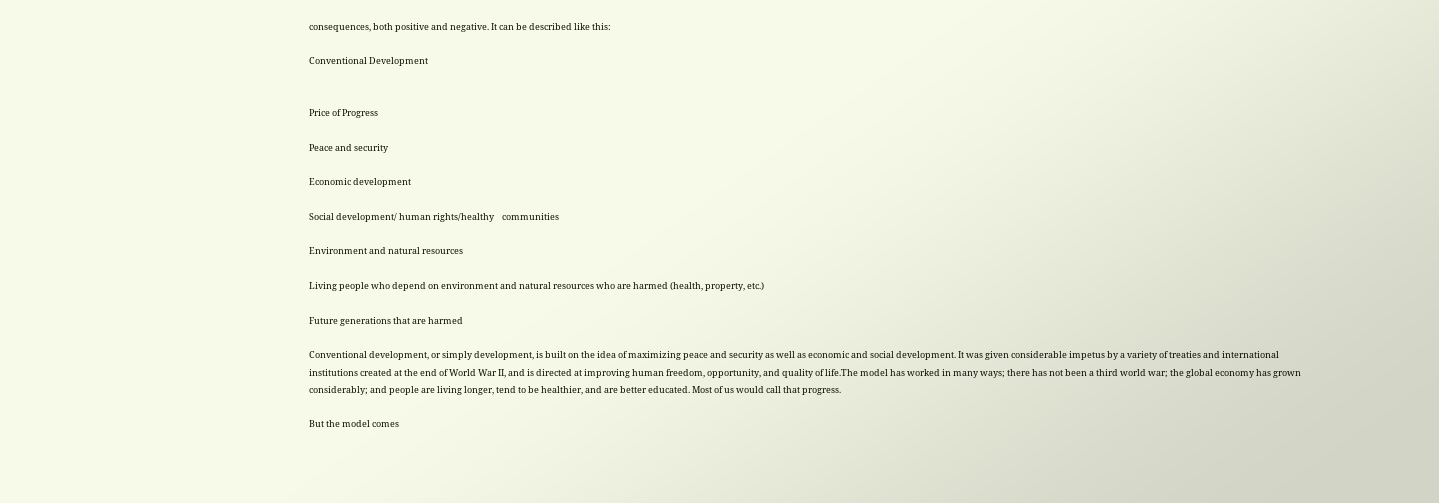consequences, both positive and negative. It can be described like this:

Conventional Development


Price of Progress

Peace and security

Economic development

Social development/ human rights/healthy    communities

Environment and natural resources

Living people who depend on environment and natural resources who are harmed (health, property, etc.)

Future generations that are harmed

Conventional development, or simply development, is built on the idea of maximizing peace and security as well as economic and social development. It was given considerable impetus by a variety of treaties and international institutions created at the end of World War II, and is directed at improving human freedom, opportunity, and quality of life.The model has worked in many ways; there has not been a third world war; the global economy has grown considerably; and people are living longer, tend to be healthier, and are better educated. Most of us would call that progress.

But the model comes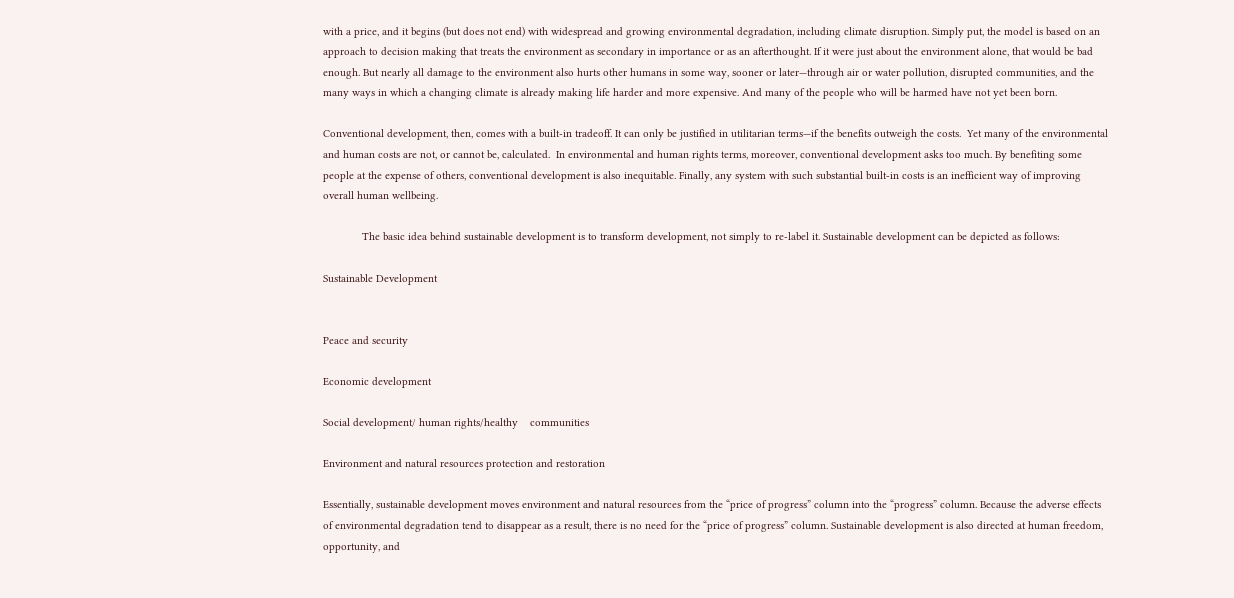with a price, and it begins (but does not end) with widespread and growing environmental degradation, including climate disruption. Simply put, the model is based on an approach to decision making that treats the environment as secondary in importance or as an afterthought. If it were just about the environment alone, that would be bad enough. But nearly all damage to the environment also hurts other humans in some way, sooner or later—through air or water pollution, disrupted communities, and the many ways in which a changing climate is already making life harder and more expensive. And many of the people who will be harmed have not yet been born.

Conventional development, then, comes with a built-in tradeoff. It can only be justified in utilitarian terms—if the benefits outweigh the costs.  Yet many of the environmental and human costs are not, or cannot be, calculated.  In environmental and human rights terms, moreover, conventional development asks too much. By benefiting some people at the expense of others, conventional development is also inequitable. Finally, any system with such substantial built-in costs is an inefficient way of improving overall human wellbeing.

             The basic idea behind sustainable development is to transform development, not simply to re-label it. Sustainable development can be depicted as follows:

Sustainable Development


Peace and security

Economic development

Social development/ human rights/healthy    communities

Environment and natural resources protection and restoration

Essentially, sustainable development moves environment and natural resources from the “price of progress” column into the “progress” column. Because the adverse effects of environmental degradation tend to disappear as a result, there is no need for the “price of progress” column. Sustainable development is also directed at human freedom, opportunity, and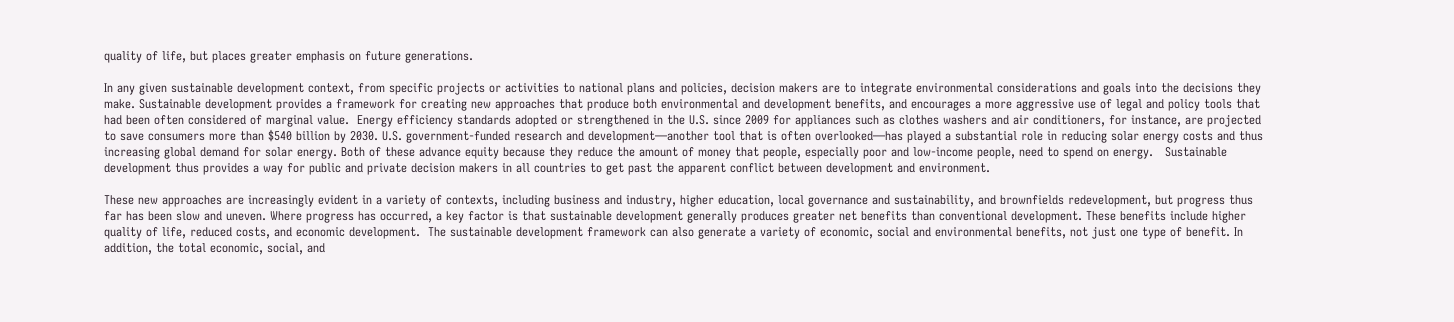quality of life, but places greater emphasis on future generations.

In any given sustainable development context, from specific projects or activities to national plans and policies, decision makers are to integrate environmental considerations and goals into the decisions they make. Sustainable development provides a framework for creating new approaches that produce both environmental and development benefits, and encourages a more aggressive use of legal and policy tools that had been often considered of marginal value.  Energy efficiency standards adopted or strengthened in the U.S. since 2009 for appliances such as clothes washers and air conditioners, for instance, are projected to save consumers more than $540 billion by 2030. U.S. government-funded research and development—another tool that is often overlooked—has played a substantial role in reducing solar energy costs and thus increasing global demand for solar energy. Both of these advance equity because they reduce the amount of money that people, especially poor and low-income people, need to spend on energy.   Sustainable development thus provides a way for public and private decision makers in all countries to get past the apparent conflict between development and environment.

These new approaches are increasingly evident in a variety of contexts, including business and industry, higher education, local governance and sustainability, and brownfields redevelopment, but progress thus far has been slow and uneven. Where progress has occurred, a key factor is that sustainable development generally produces greater net benefits than conventional development. These benefits include higher quality of life, reduced costs, and economic development.  The sustainable development framework can also generate a variety of economic, social and environmental benefits, not just one type of benefit. In addition, the total economic, social, and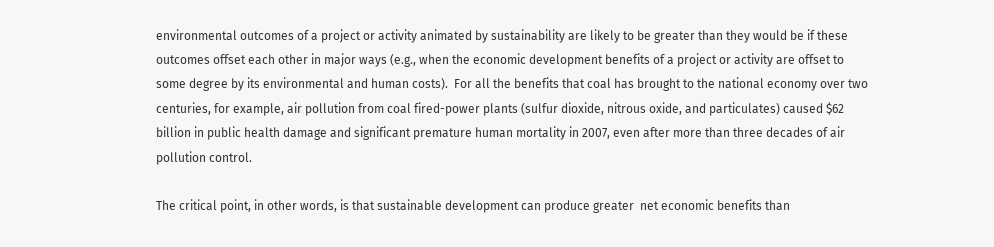environmental outcomes of a project or activity animated by sustainability are likely to be greater than they would be if these outcomes offset each other in major ways (e.g., when the economic development benefits of a project or activity are offset to some degree by its environmental and human costs).  For all the benefits that coal has brought to the national economy over two centuries, for example, air pollution from coal fired-power plants (sulfur dioxide, nitrous oxide, and particulates) caused $62 billion in public health damage and significant premature human mortality in 2007, even after more than three decades of air pollution control.

The critical point, in other words, is that sustainable development can produce greater  net economic benefits than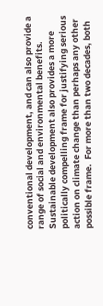conventional development, and can also provide a range of social and environmental benefits.  Sustainable development also provides a more politically compelling frame for justifying serious action on climate change than perhaps any other possible frame.  For more than two decades, both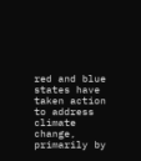red and blue states have taken action to address climate change, primarily by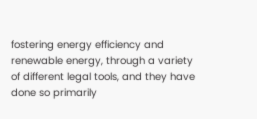fostering energy efficiency and renewable energy, through a variety of different legal tools, and they have done so primarily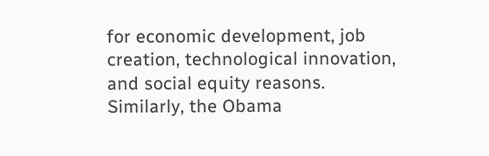for economic development, job creation, technological innovation, and social equity reasons.  Similarly, the Obama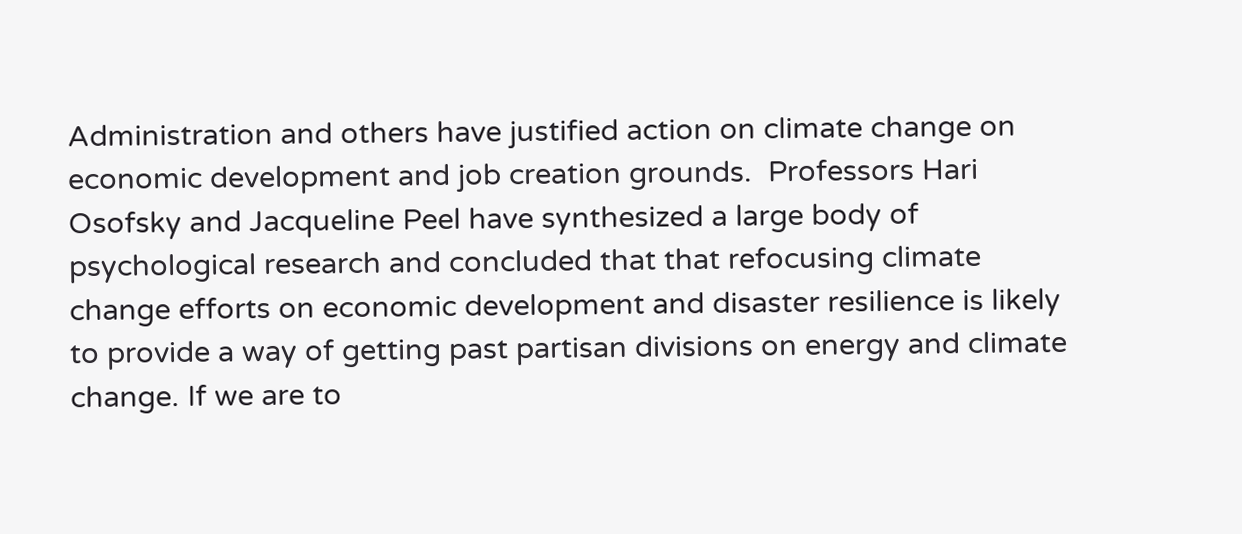Administration and others have justified action on climate change on economic development and job creation grounds.  Professors Hari Osofsky and Jacqueline Peel have synthesized a large body of psychological research and concluded that that refocusing climate change efforts on economic development and disaster resilience is likely to provide a way of getting past partisan divisions on energy and climate change. If we are to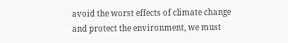avoid the worst effects of climate change and protect the environment, we must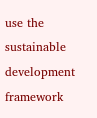use the sustainable development framework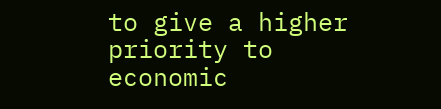to give a higher priority to economic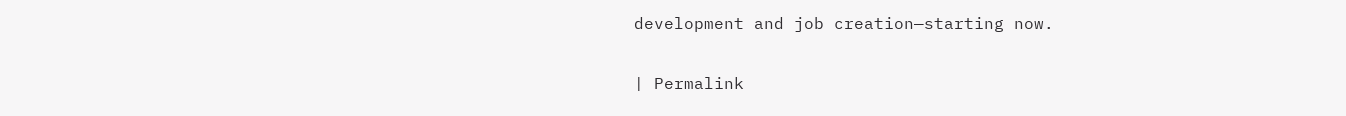development and job creation—starting now.

| Permalink